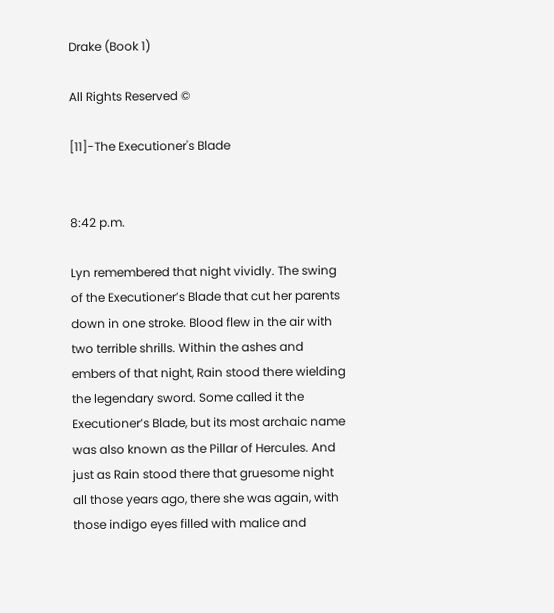Drake (Book 1)

All Rights Reserved ©

[11]-The Executioner's Blade


8:42 p.m.

Lyn remembered that night vividly. The swing of the Executioner’s Blade that cut her parents down in one stroke. Blood flew in the air with two terrible shrills. Within the ashes and embers of that night, Rain stood there wielding the legendary sword. Some called it the Executioner’s Blade, but its most archaic name was also known as the Pillar of Hercules. And just as Rain stood there that gruesome night all those years ago, there she was again, with those indigo eyes filled with malice and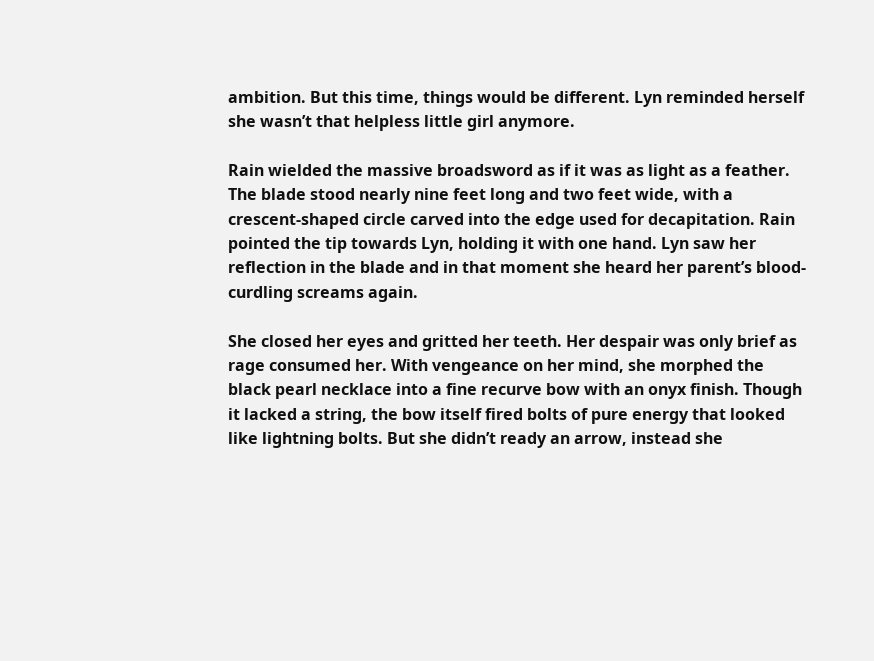ambition. But this time, things would be different. Lyn reminded herself she wasn’t that helpless little girl anymore.

Rain wielded the massive broadsword as if it was as light as a feather. The blade stood nearly nine feet long and two feet wide, with a crescent-shaped circle carved into the edge used for decapitation. Rain pointed the tip towards Lyn, holding it with one hand. Lyn saw her reflection in the blade and in that moment she heard her parent’s blood-curdling screams again.

She closed her eyes and gritted her teeth. Her despair was only brief as rage consumed her. With vengeance on her mind, she morphed the black pearl necklace into a fine recurve bow with an onyx finish. Though it lacked a string, the bow itself fired bolts of pure energy that looked like lightning bolts. But she didn’t ready an arrow, instead she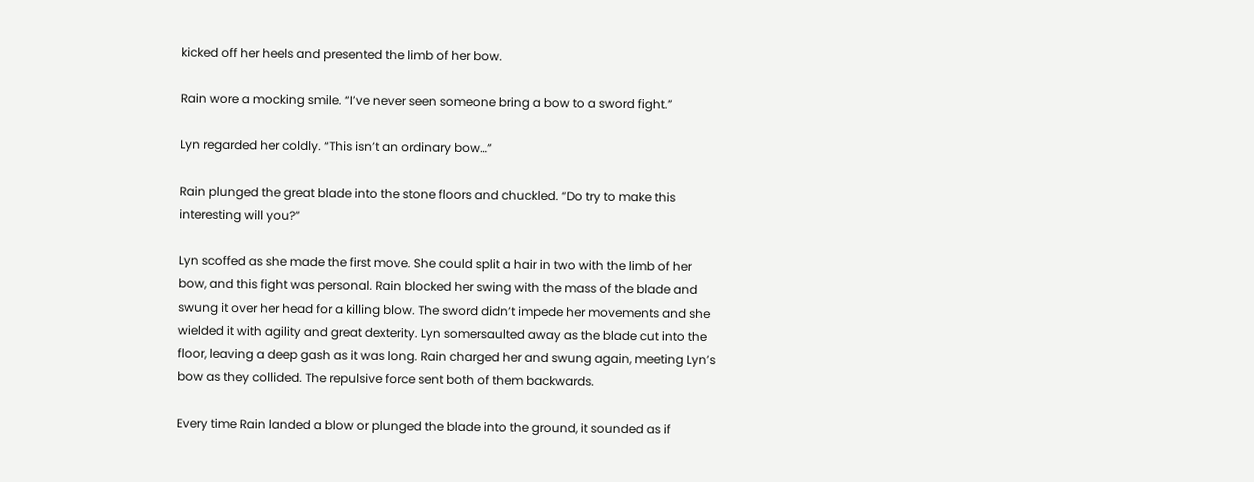kicked off her heels and presented the limb of her bow.

Rain wore a mocking smile. “I’ve never seen someone bring a bow to a sword fight.”

Lyn regarded her coldly. “This isn’t an ordinary bow…”

Rain plunged the great blade into the stone floors and chuckled. “Do try to make this interesting will you?”

Lyn scoffed as she made the first move. She could split a hair in two with the limb of her bow, and this fight was personal. Rain blocked her swing with the mass of the blade and swung it over her head for a killing blow. The sword didn’t impede her movements and she wielded it with agility and great dexterity. Lyn somersaulted away as the blade cut into the floor, leaving a deep gash as it was long. Rain charged her and swung again, meeting Lyn’s bow as they collided. The repulsive force sent both of them backwards.

Every time Rain landed a blow or plunged the blade into the ground, it sounded as if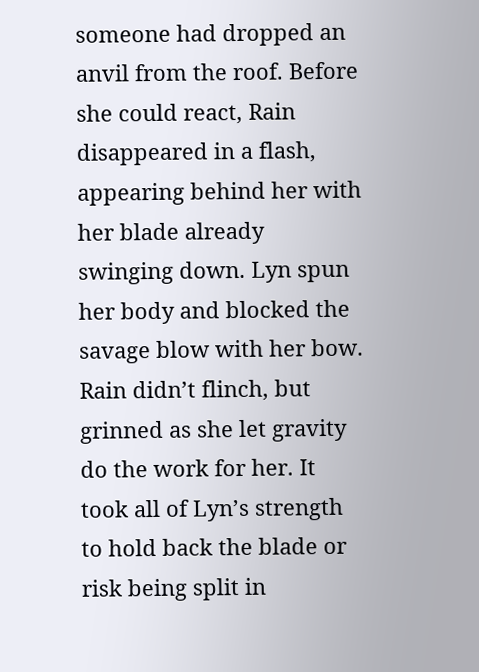someone had dropped an anvil from the roof. Before she could react, Rain disappeared in a flash, appearing behind her with her blade already swinging down. Lyn spun her body and blocked the savage blow with her bow. Rain didn’t flinch, but grinned as she let gravity do the work for her. It took all of Lyn’s strength to hold back the blade or risk being split in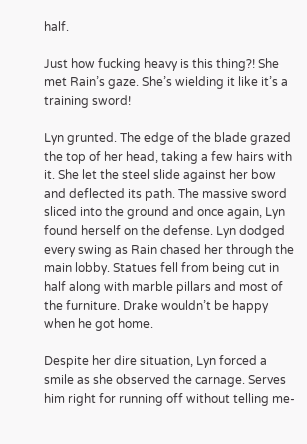half.

Just how fucking heavy is this thing?! She met Rain’s gaze. She’s wielding it like it’s a training sword!

Lyn grunted. The edge of the blade grazed the top of her head, taking a few hairs with it. She let the steel slide against her bow and deflected its path. The massive sword sliced into the ground and once again, Lyn found herself on the defense. Lyn dodged every swing as Rain chased her through the main lobby. Statues fell from being cut in half along with marble pillars and most of the furniture. Drake wouldn’t be happy when he got home.

Despite her dire situation, Lyn forced a smile as she observed the carnage. Serves him right for running off without telling me-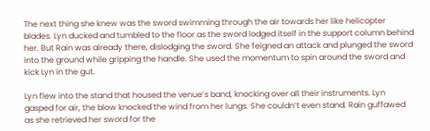The next thing she knew was the sword swimming through the air towards her like helicopter blades. Lyn ducked and tumbled to the floor as the sword lodged itself in the support column behind her. But Rain was already there, dislodging the sword. She feigned an attack and plunged the sword into the ground while gripping the handle. She used the momentum to spin around the sword and kick Lyn in the gut.

Lyn flew into the stand that housed the venue’s band, knocking over all their instruments. Lyn gasped for air, the blow knocked the wind from her lungs. She couldn’t even stand. Rain guffawed as she retrieved her sword for the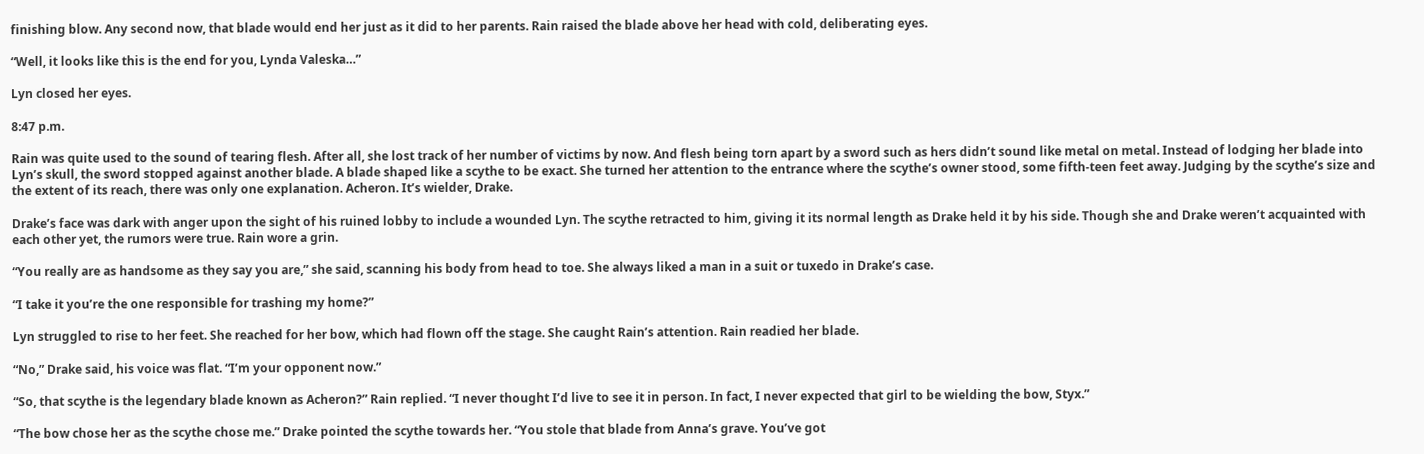finishing blow. Any second now, that blade would end her just as it did to her parents. Rain raised the blade above her head with cold, deliberating eyes.

“Well, it looks like this is the end for you, Lynda Valeska…”

Lyn closed her eyes.

8:47 p.m.

Rain was quite used to the sound of tearing flesh. After all, she lost track of her number of victims by now. And flesh being torn apart by a sword such as hers didn’t sound like metal on metal. Instead of lodging her blade into Lyn’s skull, the sword stopped against another blade. A blade shaped like a scythe to be exact. She turned her attention to the entrance where the scythe’s owner stood, some fifth-teen feet away. Judging by the scythe’s size and the extent of its reach, there was only one explanation. Acheron. It’s wielder, Drake.

Drake’s face was dark with anger upon the sight of his ruined lobby to include a wounded Lyn. The scythe retracted to him, giving it its normal length as Drake held it by his side. Though she and Drake weren’t acquainted with each other yet, the rumors were true. Rain wore a grin.

“You really are as handsome as they say you are,” she said, scanning his body from head to toe. She always liked a man in a suit or tuxedo in Drake’s case.

“I take it you’re the one responsible for trashing my home?”

Lyn struggled to rise to her feet. She reached for her bow, which had flown off the stage. She caught Rain’s attention. Rain readied her blade.

“No,” Drake said, his voice was flat. “I’m your opponent now.”

“So, that scythe is the legendary blade known as Acheron?” Rain replied. “I never thought I’d live to see it in person. In fact, I never expected that girl to be wielding the bow, Styx.”

“The bow chose her as the scythe chose me.” Drake pointed the scythe towards her. “You stole that blade from Anna’s grave. You’ve got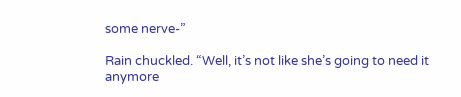some nerve-”

Rain chuckled. “Well, it’s not like she’s going to need it anymore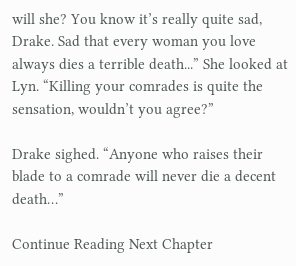will she? You know it’s really quite sad, Drake. Sad that every woman you love always dies a terrible death...” She looked at Lyn. “Killing your comrades is quite the sensation, wouldn’t you agree?”

Drake sighed. “Anyone who raises their blade to a comrade will never die a decent death…”

Continue Reading Next Chapter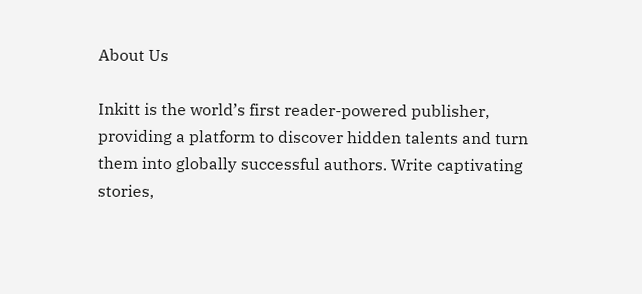About Us

Inkitt is the world’s first reader-powered publisher, providing a platform to discover hidden talents and turn them into globally successful authors. Write captivating stories,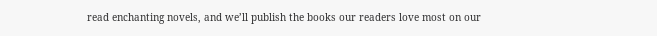read enchanting novels, and we’ll publish the books our readers love most on our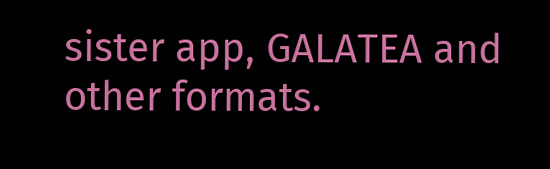sister app, GALATEA and other formats.